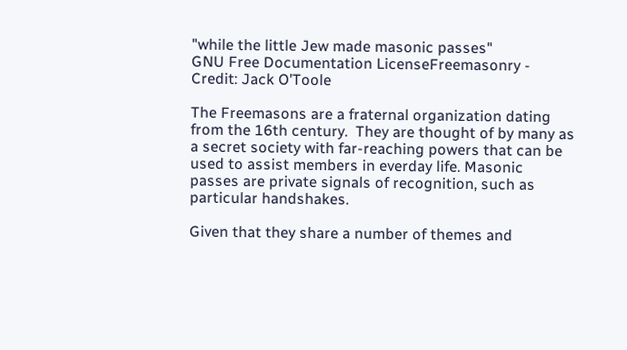"while the little Jew made masonic passes"
GNU Free Documentation LicenseFreemasonry - Credit: Jack O'Toole

The Freemasons are a fraternal organization dating from the 16th century.  They are thought of by many as a secret society with far-reaching powers that can be used to assist members in everday life. Masonic passes are private signals of recognition, such as particular handshakes.

Given that they share a number of themes and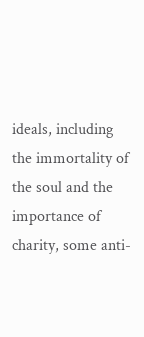ideals, including the immortality of the soul and the importance of charity, some anti-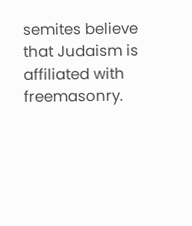semites believe that Judaism is affiliated with freemasonry.